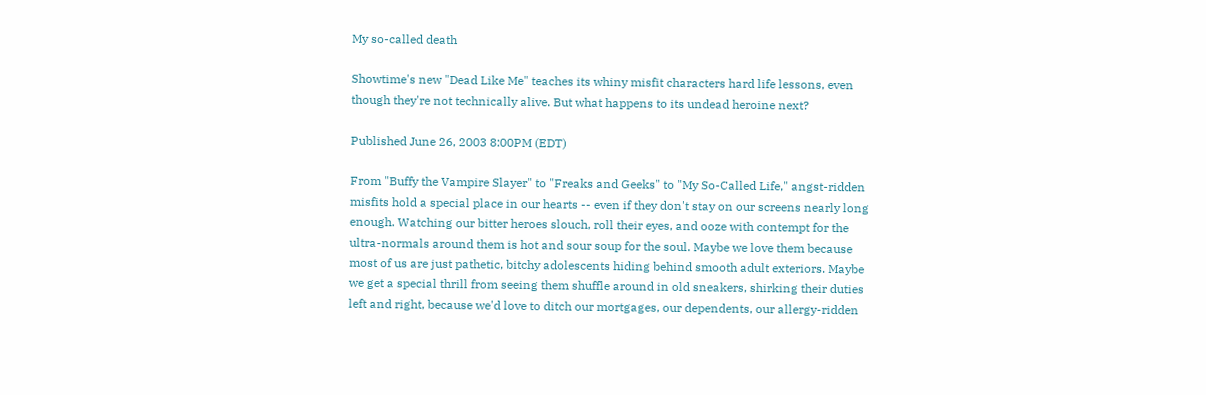My so-called death

Showtime's new "Dead Like Me" teaches its whiny misfit characters hard life lessons, even though they're not technically alive. But what happens to its undead heroine next?

Published June 26, 2003 8:00PM (EDT)

From "Buffy the Vampire Slayer" to "Freaks and Geeks" to "My So-Called Life," angst-ridden misfits hold a special place in our hearts -- even if they don't stay on our screens nearly long enough. Watching our bitter heroes slouch, roll their eyes, and ooze with contempt for the ultra-normals around them is hot and sour soup for the soul. Maybe we love them because most of us are just pathetic, bitchy adolescents hiding behind smooth adult exteriors. Maybe we get a special thrill from seeing them shuffle around in old sneakers, shirking their duties left and right, because we'd love to ditch our mortgages, our dependents, our allergy-ridden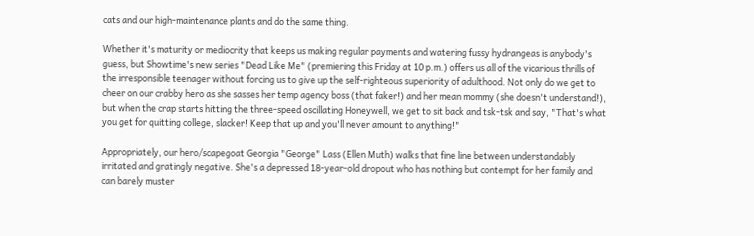cats and our high-maintenance plants and do the same thing.

Whether it's maturity or mediocrity that keeps us making regular payments and watering fussy hydrangeas is anybody's guess, but Showtime's new series "Dead Like Me" (premiering this Friday at 10 p.m.) offers us all of the vicarious thrills of the irresponsible teenager without forcing us to give up the self-righteous superiority of adulthood. Not only do we get to cheer on our crabby hero as she sasses her temp agency boss (that faker!) and her mean mommy (she doesn't understand!), but when the crap starts hitting the three-speed oscillating Honeywell, we get to sit back and tsk-tsk and say, "That's what you get for quitting college, slacker! Keep that up and you'll never amount to anything!"

Appropriately, our hero/scapegoat Georgia "George" Lass (Ellen Muth) walks that fine line between understandably irritated and gratingly negative. She's a depressed 18-year-old dropout who has nothing but contempt for her family and can barely muster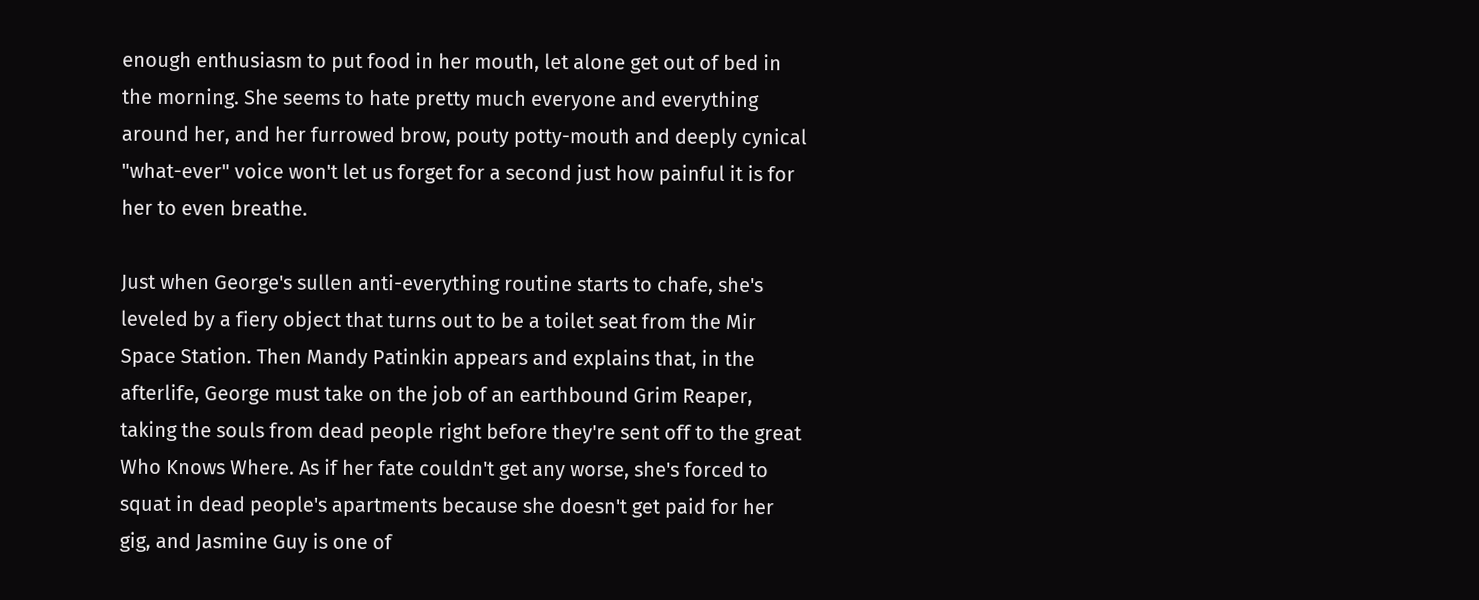enough enthusiasm to put food in her mouth, let alone get out of bed in the morning. She seems to hate pretty much everyone and everything around her, and her furrowed brow, pouty potty-mouth and deeply cynical "what-ever" voice won't let us forget for a second just how painful it is for her to even breathe.

Just when George's sullen anti-everything routine starts to chafe, she's leveled by a fiery object that turns out to be a toilet seat from the Mir Space Station. Then Mandy Patinkin appears and explains that, in the afterlife, George must take on the job of an earthbound Grim Reaper, taking the souls from dead people right before they're sent off to the great Who Knows Where. As if her fate couldn't get any worse, she's forced to squat in dead people's apartments because she doesn't get paid for her gig, and Jasmine Guy is one of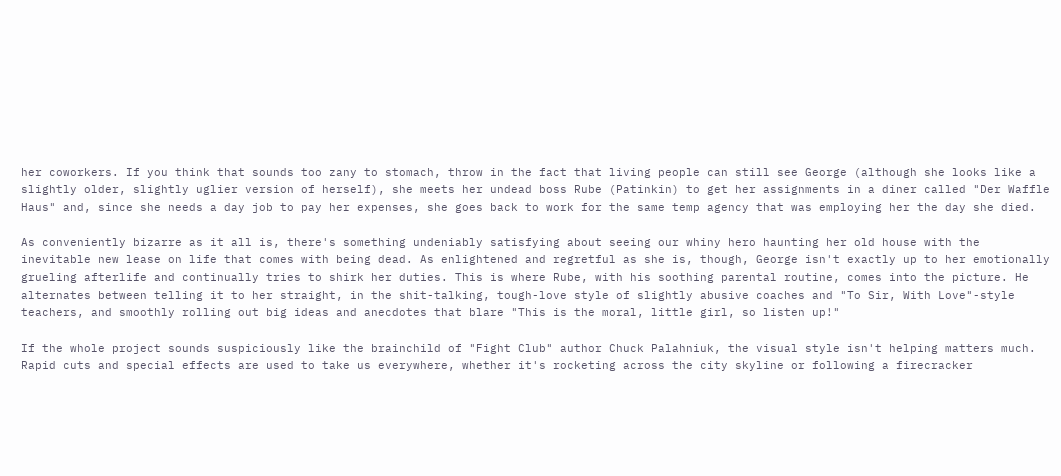her coworkers. If you think that sounds too zany to stomach, throw in the fact that living people can still see George (although she looks like a slightly older, slightly uglier version of herself), she meets her undead boss Rube (Patinkin) to get her assignments in a diner called "Der Waffle Haus" and, since she needs a day job to pay her expenses, she goes back to work for the same temp agency that was employing her the day she died.

As conveniently bizarre as it all is, there's something undeniably satisfying about seeing our whiny hero haunting her old house with the inevitable new lease on life that comes with being dead. As enlightened and regretful as she is, though, George isn't exactly up to her emotionally grueling afterlife and continually tries to shirk her duties. This is where Rube, with his soothing parental routine, comes into the picture. He alternates between telling it to her straight, in the shit-talking, tough-love style of slightly abusive coaches and "To Sir, With Love"-style teachers, and smoothly rolling out big ideas and anecdotes that blare "This is the moral, little girl, so listen up!"

If the whole project sounds suspiciously like the brainchild of "Fight Club" author Chuck Palahniuk, the visual style isn't helping matters much. Rapid cuts and special effects are used to take us everywhere, whether it's rocketing across the city skyline or following a firecracker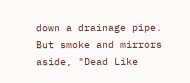down a drainage pipe. But smoke and mirrors aside, "Dead Like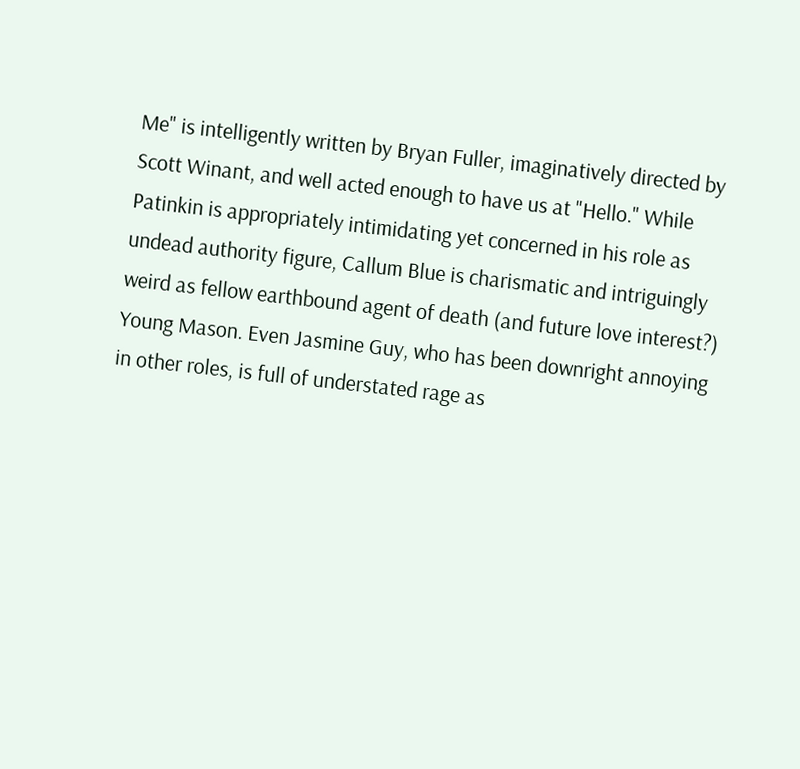Me" is intelligently written by Bryan Fuller, imaginatively directed by Scott Winant, and well acted enough to have us at "Hello." While Patinkin is appropriately intimidating yet concerned in his role as undead authority figure, Callum Blue is charismatic and intriguingly weird as fellow earthbound agent of death (and future love interest?) Young Mason. Even Jasmine Guy, who has been downright annoying in other roles, is full of understated rage as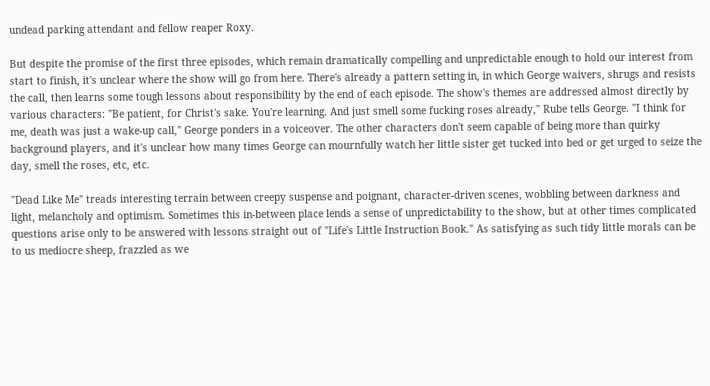undead parking attendant and fellow reaper Roxy.

But despite the promise of the first three episodes, which remain dramatically compelling and unpredictable enough to hold our interest from start to finish, it's unclear where the show will go from here. There's already a pattern setting in, in which George waivers, shrugs and resists the call, then learns some tough lessons about responsibility by the end of each episode. The show's themes are addressed almost directly by various characters: "Be patient, for Christ's sake. You're learning. And just smell some fucking roses already," Rube tells George. "I think for me, death was just a wake-up call," George ponders in a voiceover. The other characters don't seem capable of being more than quirky background players, and it's unclear how many times George can mournfully watch her little sister get tucked into bed or get urged to seize the day, smell the roses, etc, etc.

"Dead Like Me" treads interesting terrain between creepy suspense and poignant, character-driven scenes, wobbling between darkness and light, melancholy and optimism. Sometimes this in-between place lends a sense of unpredictability to the show, but at other times complicated questions arise only to be answered with lessons straight out of "Life's Little Instruction Book." As satisfying as such tidy little morals can be to us mediocre sheep, frazzled as we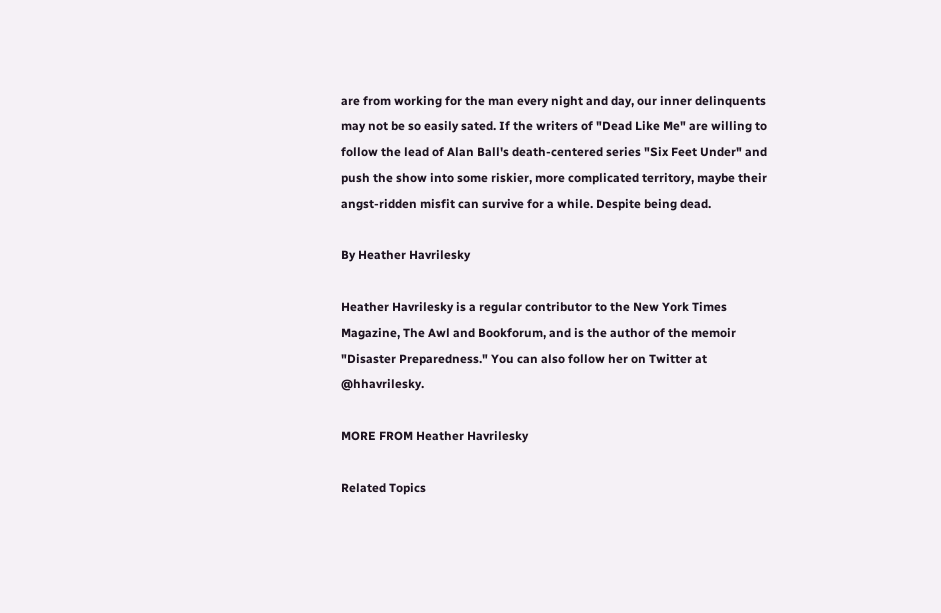are from working for the man every night and day, our inner delinquents may not be so easily sated. If the writers of "Dead Like Me" are willing to follow the lead of Alan Ball's death-centered series "Six Feet Under" and push the show into some riskier, more complicated territory, maybe their angst-ridden misfit can survive for a while. Despite being dead.

By Heather Havrilesky

Heather Havrilesky is a regular contributor to the New York Times Magazine, The Awl and Bookforum, and is the author of the memoir "Disaster Preparedness." You can also follow her on Twitter at @hhavrilesky.

MORE FROM Heather Havrilesky

Related Topics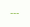---